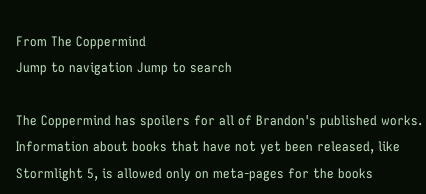From The Coppermind
Jump to navigation Jump to search

The Coppermind has spoilers for all of Brandon's published works. Information about books that have not yet been released, like Stormlight 5, is allowed only on meta-pages for the books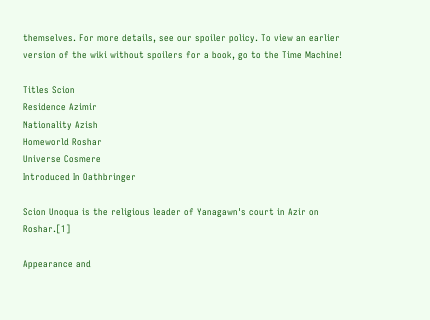themselves. For more details, see our spoiler policy. To view an earlier version of the wiki without spoilers for a book, go to the Time Machine!

Titles Scion
Residence Azimir
Nationality Azish
Homeworld Roshar
Universe Cosmere
Introduced In Oathbringer

Scion Unoqua is the religious leader of Yanagawn's court in Azir on Roshar.[1]

Appearance and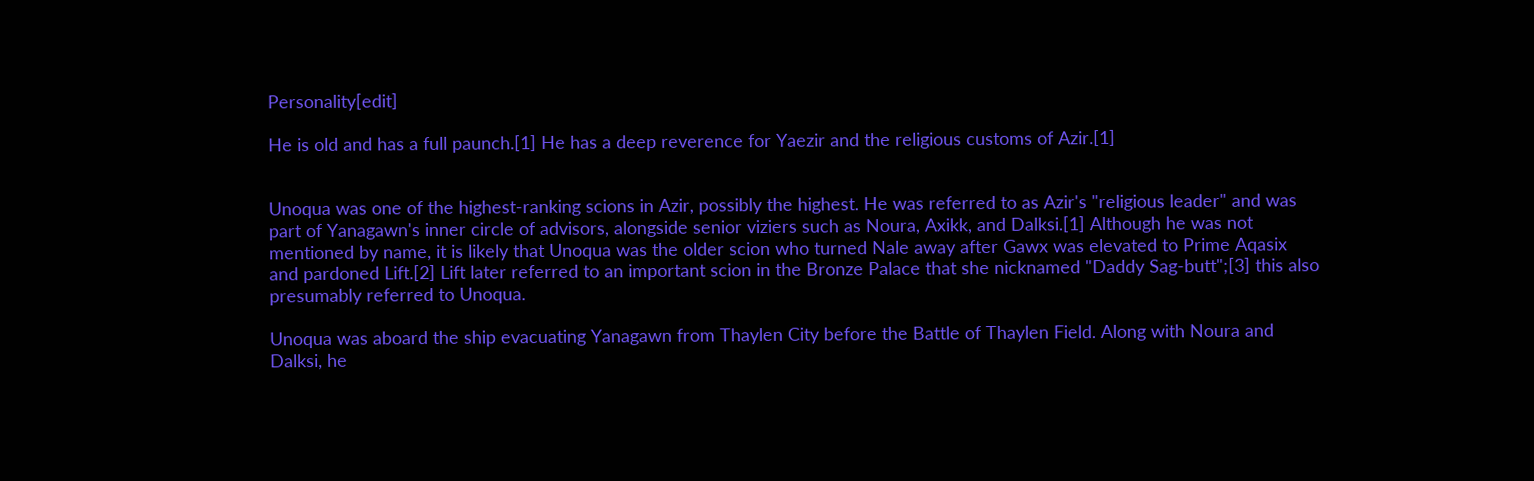Personality[edit]

He is old and has a full paunch.[1] He has a deep reverence for Yaezir and the religious customs of Azir.[1]


Unoqua was one of the highest-ranking scions in Azir, possibly the highest. He was referred to as Azir's "religious leader" and was part of Yanagawn's inner circle of advisors, alongside senior viziers such as Noura, Axikk, and Dalksi.[1] Although he was not mentioned by name, it is likely that Unoqua was the older scion who turned Nale away after Gawx was elevated to Prime Aqasix and pardoned Lift.[2] Lift later referred to an important scion in the Bronze Palace that she nicknamed "Daddy Sag-butt";[3] this also presumably referred to Unoqua.

Unoqua was aboard the ship evacuating Yanagawn from Thaylen City before the Battle of Thaylen Field. Along with Noura and Dalksi, he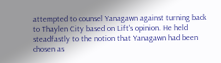attempted to counsel Yanagawn against turning back to Thaylen City based on Lift's opinion. He held steadfastly to the notion that Yanagawn had been chosen as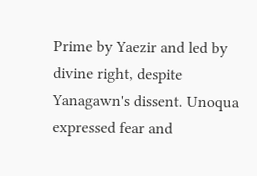Prime by Yaezir and led by divine right, despite Yanagawn's dissent. Unoqua expressed fear and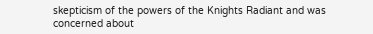skepticism of the powers of the Knights Radiant and was concerned about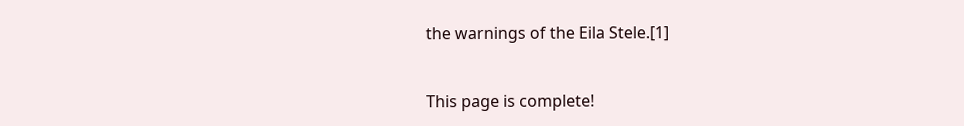the warnings of the Eila Stele.[1]


This page is complete!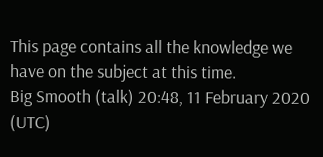This page contains all the knowledge we have on the subject at this time.
Big Smooth (talk) 20:48, 11 February 2020 (UTC)